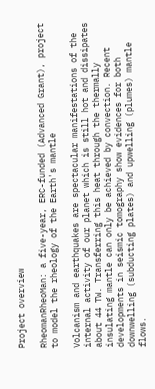Project overview

RheomanRheoMan: a five-year, ERC-funded (Advanced Grant), project to model the rheology of the Earth's mantle

Volcanism and earthquakes are spectacular manifestations of the internal activity of our planet which is still hot and dissipates about 44 TW. Transferring this heat through the thermally insulating mantle can only be achieved by convection. Recent developments in seismic tomography show evidences for both downwelling (subducting plates) and upwelling (plumes) mantle flows.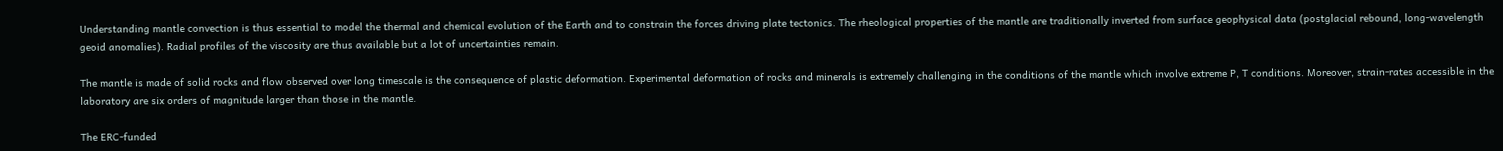Understanding mantle convection is thus essential to model the thermal and chemical evolution of the Earth and to constrain the forces driving plate tectonics. The rheological properties of the mantle are traditionally inverted from surface geophysical data (postglacial rebound, long-wavelength geoid anomalies). Radial profiles of the viscosity are thus available but a lot of uncertainties remain.

The mantle is made of solid rocks and flow observed over long timescale is the consequence of plastic deformation. Experimental deformation of rocks and minerals is extremely challenging in the conditions of the mantle which involve extreme P, T conditions. Moreover, strain-rates accessible in the laboratory are six orders of magnitude larger than those in the mantle.

The ERC-funded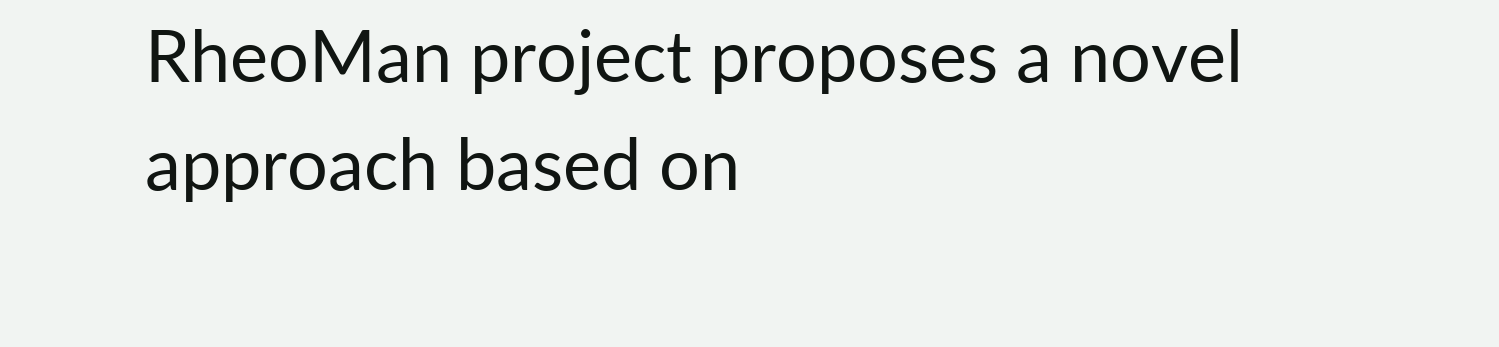RheoMan project proposes a novel approach based on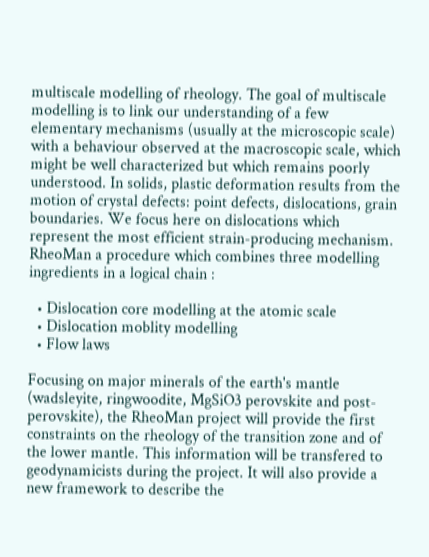multiscale modelling of rheology. The goal of multiscale modelling is to link our understanding of a few elementary mechanisms (usually at the microscopic scale) with a behaviour observed at the macroscopic scale, which might be well characterized but which remains poorly understood. In solids, plastic deformation results from the motion of crystal defects: point defects, dislocations, grain boundaries. We focus here on dislocations which represent the most efficient strain-producing mechanism. RheoMan a procedure which combines three modelling ingredients in a logical chain :

  • Dislocation core modelling at the atomic scale
  • Dislocation moblity modelling
  • Flow laws

Focusing on major minerals of the earth's mantle (wadsleyite, ringwoodite, MgSiO3 perovskite and post-perovskite), the RheoMan project will provide the first constraints on the rheology of the transition zone and of the lower mantle. This information will be transfered to geodynamicists during the project. It will also provide a new framework to describe the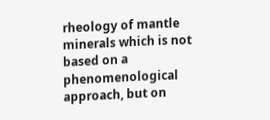rheology of mantle minerals which is not based on a phenomenological approach, but on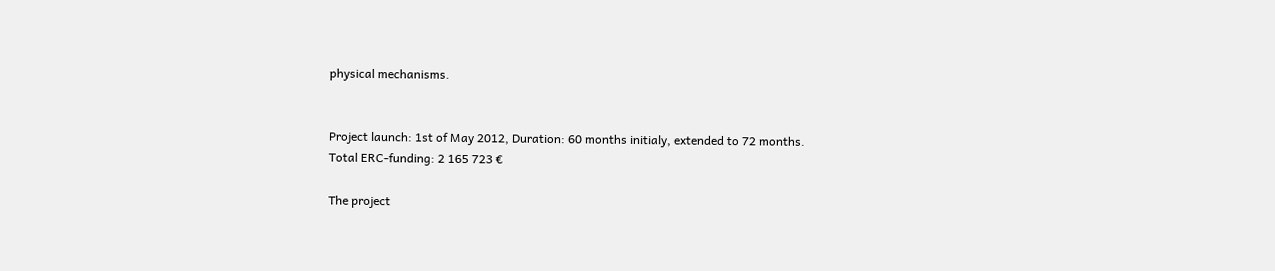physical mechanisms.


Project launch: 1st of May 2012, Duration: 60 months initialy, extended to 72 months.
Total ERC-funding: 2 165 723 €

The project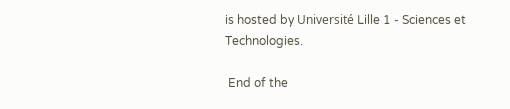is hosted by Université Lille 1 - Sciences et Technologies.

 End of the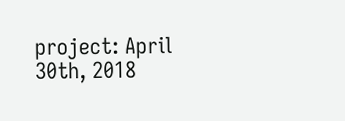project: April 30th, 2018